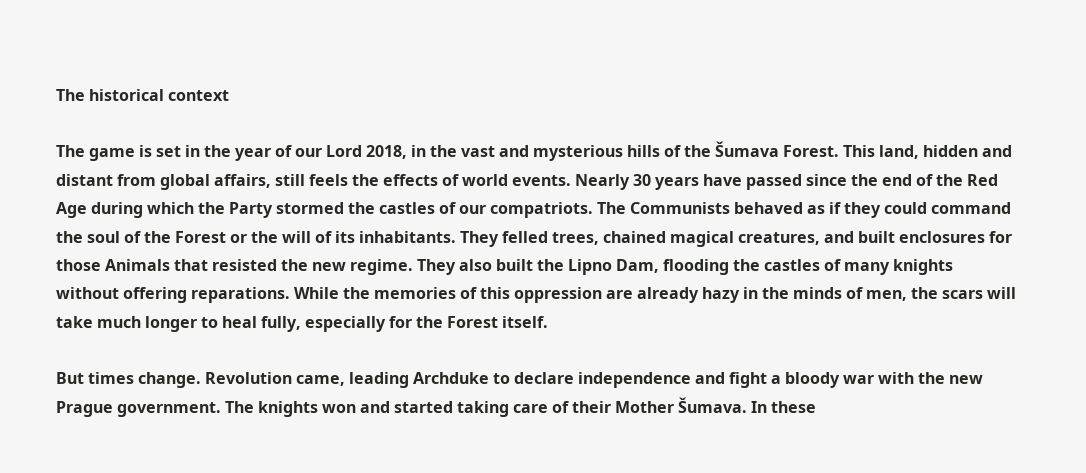The historical context

The game is set in the year of our Lord 2018, in the vast and mysterious hills of the Šumava Forest. This land, hidden and distant from global affairs, still feels the effects of world events. Nearly 30 years have passed since the end of the Red Age during which the Party stormed the castles of our compatriots. The Communists behaved as if they could command the soul of the Forest or the will of its inhabitants. They felled trees, chained magical creatures, and built enclosures for those Animals that resisted the new regime. They also built the Lipno Dam, flooding the castles of many knights without offering reparations. While the memories of this oppression are already hazy in the minds of men, the scars will take much longer to heal fully, especially for the Forest itself.

But times change. Revolution came, leading Archduke to declare independence and fight a bloody war with the new Prague government. The knights won and started taking care of their Mother Šumava. In these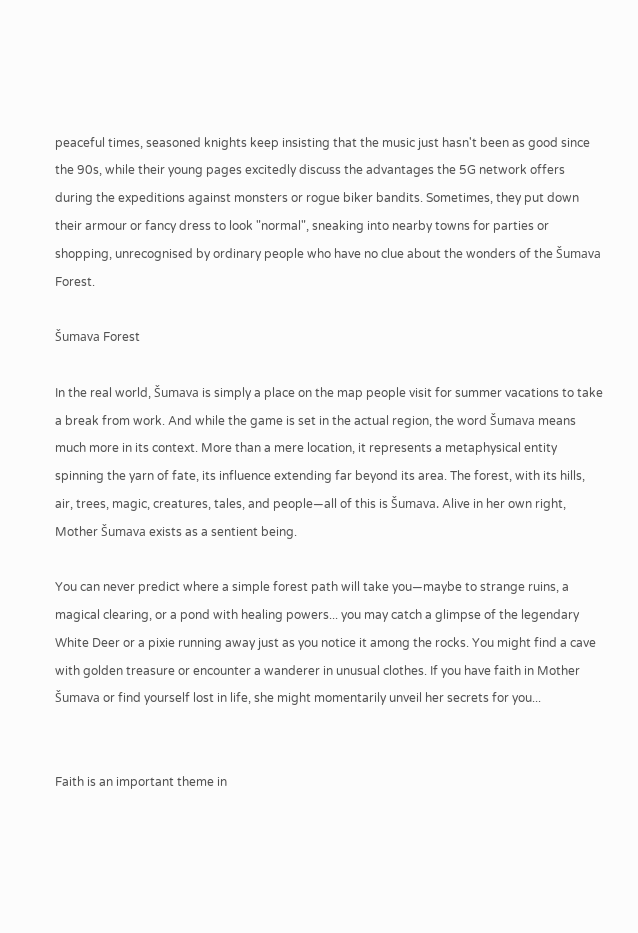peaceful times, seasoned knights keep insisting that the music just hasn't been as good since the 90s, while their young pages excitedly discuss the advantages the 5G network offers during the expeditions against monsters or rogue biker bandits. Sometimes, they put down their armour or fancy dress to look "normal", sneaking into nearby towns for parties or shopping, unrecognised by ordinary people who have no clue about the wonders of the Šumava Forest.

Šumava Forest

In the real world, Šumava is simply a place on the map people visit for summer vacations to take a break from work. And while the game is set in the actual region, the word Šumava means much more in its context. More than a mere location, it represents a metaphysical entity spinning the yarn of fate, its influence extending far beyond its area. The forest, with its hills, air, trees, magic, creatures, tales, and people—all of this is Šumava. Alive in her own right, Mother Šumava exists as a sentient being.

You can never predict where a simple forest path will take you—maybe to strange ruins, a magical clearing, or a pond with healing powers... you may catch a glimpse of the legendary White Deer or a pixie running away just as you notice it among the rocks. You might find a cave with golden treasure or encounter a wanderer in unusual clothes. If you have faith in Mother Šumava or find yourself lost in life, she might momentarily unveil her secrets for you...


Faith is an important theme in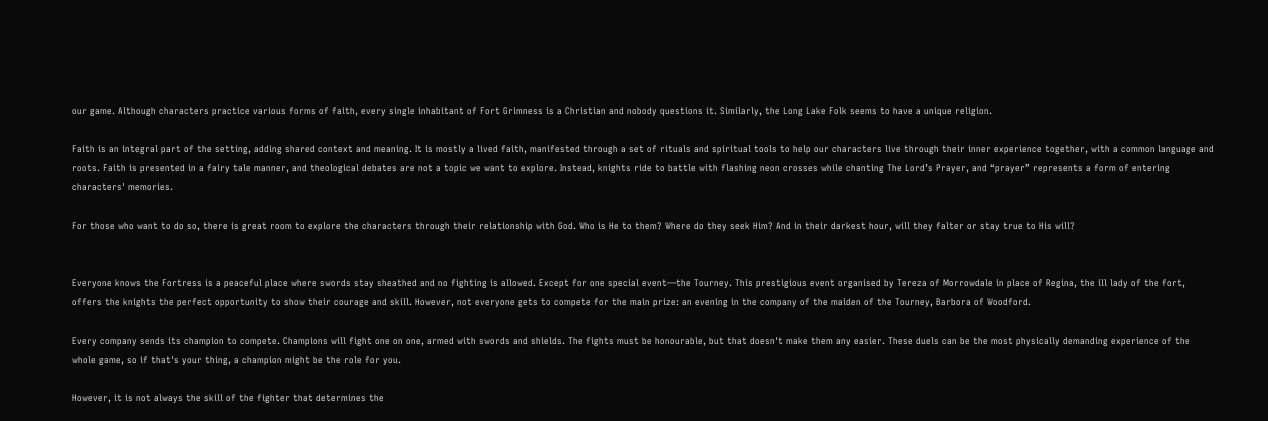our game. Although characters practice various forms of faith, every single inhabitant of Fort Grimness is a Christian and nobody questions it. Similarly, the Long Lake Folk seems to have a unique religion.

Faith is an integral part of the setting, adding shared context and meaning. It is mostly a lived faith, manifested through a set of rituals and spiritual tools to help our characters live through their inner experience together, with a common language and roots. Faith is presented in a fairy tale manner, and theological debates are not a topic we want to explore. Instead, knights ride to battle with flashing neon crosses while chanting The Lord’s Prayer, and “prayer” represents a form of entering characters' memories.

For those who want to do so, there is great room to explore the characters through their relationship with God. Who is He to them? Where do they seek Him? And in their darkest hour, will they falter or stay true to His will?


Everyone knows the Fortress is a peaceful place where swords stay sheathed and no fighting is allowed. Except for one special event—the Tourney. This prestigious event organised by Tereza of Morrowdale in place of Regina, the ill lady of the fort, offers the knights the perfect opportunity to show their courage and skill. However, not everyone gets to compete for the main prize: an evening in the company of the maiden of the Tourney, Barbora of Woodford.

Every company sends its champion to compete. Champions will fight one on one, armed with swords and shields. The fights must be honourable, but that doesn't make them any easier. These duels can be the most physically demanding experience of the whole game, so if that's your thing, a champion might be the role for you.

However, it is not always the skill of the fighter that determines the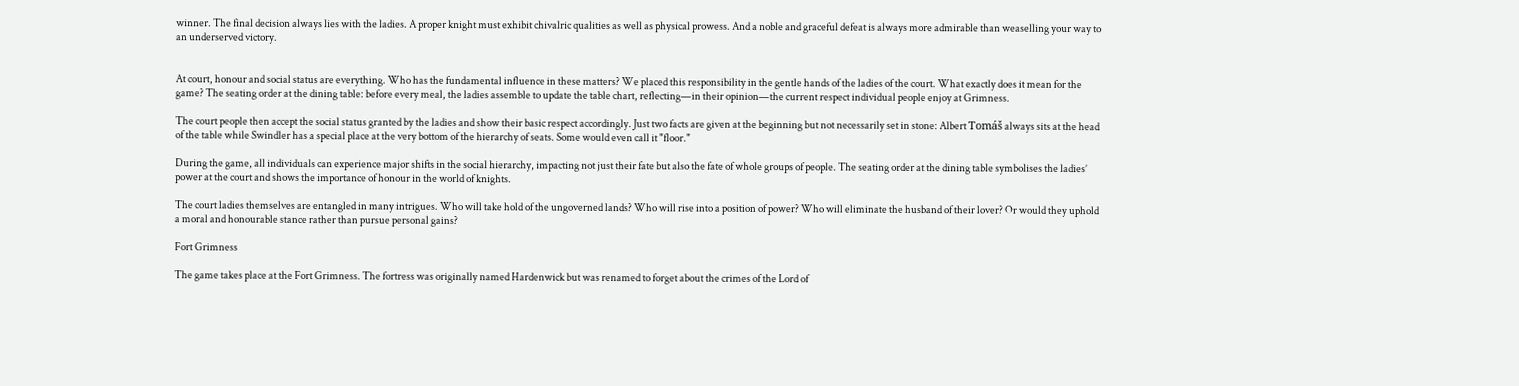winner. The final decision always lies with the ladies. A proper knight must exhibit chivalric qualities as well as physical prowess. And a noble and graceful defeat is always more admirable than weaselling your way to an underserved victory.


At court, honour and social status are everything. Who has the fundamental influence in these matters? We placed this responsibility in the gentle hands of the ladies of the court. What exactly does it mean for the game? The seating order at the dining table: before every meal, the ladies assemble to update the table chart, reflecting—in their opinion—the current respect individual people enjoy at Grimness.

The court people then accept the social status granted by the ladies and show their basic respect accordingly. Just two facts are given at the beginning but not necessarily set in stone: Albert Tomáš always sits at the head of the table while Swindler has a special place at the very bottom of the hierarchy of seats. Some would even call it "floor."

During the game, all individuals can experience major shifts in the social hierarchy, impacting not just their fate but also the fate of whole groups of people. The seating order at the dining table symbolises the ladies’ power at the court and shows the importance of honour in the world of knights.

The court ladies themselves are entangled in many intrigues. Who will take hold of the ungoverned lands? Who will rise into a position of power? Who will eliminate the husband of their lover? Or would they uphold a moral and honourable stance rather than pursue personal gains?

Fort Grimness

The game takes place at the Fort Grimness. The fortress was originally named Hardenwick but was renamed to forget about the crimes of the Lord of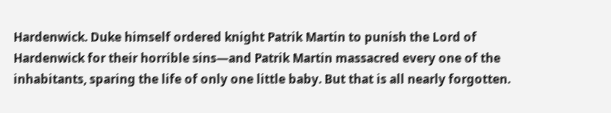Hardenwick. Duke himself ordered knight Patrik Martin to punish the Lord of Hardenwick for their horrible sins—and Patrik Martin massacred every one of the inhabitants, sparing the life of only one little baby. But that is all nearly forgotten.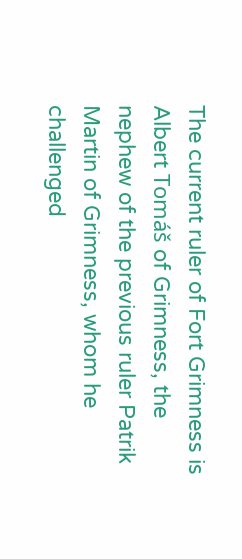The current ruler of Fort Grimness is Albert Tomáš of Grimness, the nephew of the previous ruler Patrik Martin of Grimness, whom he challenged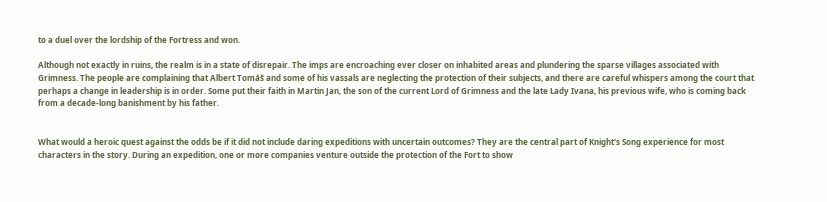to a duel over the lordship of the Fortress and won.

Although not exactly in ruins, the realm is in a state of disrepair. The imps are encroaching ever closer on inhabited areas and plundering the sparse villages associated with Grimness. The people are complaining that Albert Tomáš and some of his vassals are neglecting the protection of their subjects, and there are careful whispers among the court that perhaps a change in leadership is in order. Some put their faith in Martin Jan, the son of the current Lord of Grimness and the late Lady Ivana, his previous wife, who is coming back from a decade-long banishment by his father.


What would a heroic quest against the odds be if it did not include daring expeditions with uncertain outcomes? They are the central part of Knight's Song experience for most characters in the story. During an expedition, one or more companies venture outside the protection of the Fort to show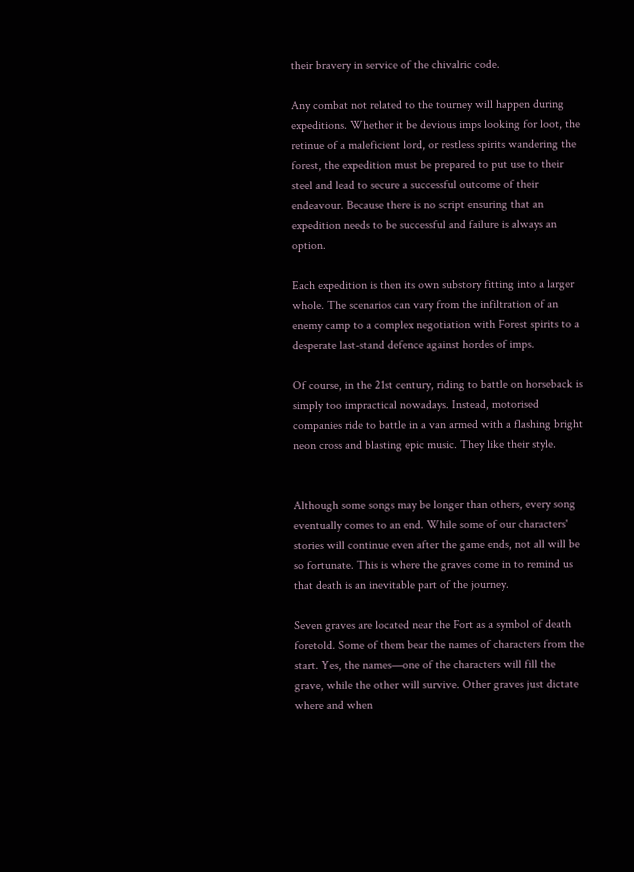their bravery in service of the chivalric code.

Any combat not related to the tourney will happen during expeditions. Whether it be devious imps looking for loot, the retinue of a maleficient lord, or restless spirits wandering the forest, the expedition must be prepared to put use to their steel and lead to secure a successful outcome of their endeavour. Because there is no script ensuring that an expedition needs to be successful and failure is always an option.

Each expedition is then its own substory fitting into a larger whole. The scenarios can vary from the infiltration of an enemy camp to a complex negotiation with Forest spirits to a desperate last-stand defence against hordes of imps.

Of course, in the 21st century, riding to battle on horseback is simply too impractical nowadays. Instead, motorised companies ride to battle in a van armed with a flashing bright neon cross and blasting epic music. They like their style.


Although some songs may be longer than others, every song eventually comes to an end. While some of our characters' stories will continue even after the game ends, not all will be so fortunate. This is where the graves come in to remind us that death is an inevitable part of the journey.

Seven graves are located near the Fort as a symbol of death foretold. Some of them bear the names of characters from the start. Yes, the names—one of the characters will fill the grave, while the other will survive. Other graves just dictate where and when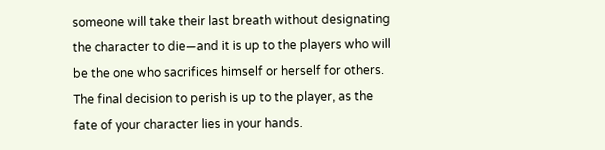someone will take their last breath without designating the character to die—and it is up to the players who will be the one who sacrifices himself or herself for others. The final decision to perish is up to the player, as the fate of your character lies in your hands.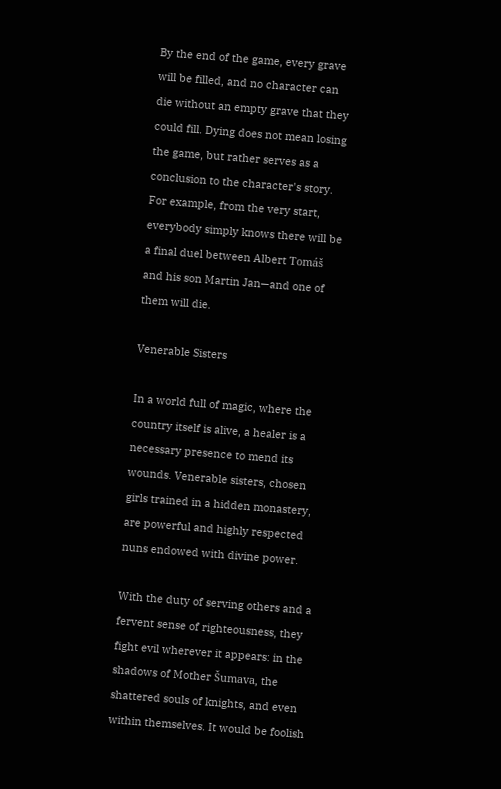By the end of the game, every grave will be filled, and no character can die without an empty grave that they could fill. Dying does not mean losing the game, but rather serves as a conclusion to the character's story. For example, from the very start, everybody simply knows there will be a final duel between Albert Tomáš and his son Martin Jan—and one of them will die.

Venerable Sisters

In a world full of magic, where the country itself is alive, a healer is a necessary presence to mend its wounds. Venerable sisters, chosen girls trained in a hidden monastery, are powerful and highly respected nuns endowed with divine power.

With the duty of serving others and a fervent sense of righteousness, they fight evil wherever it appears: in the shadows of Mother Šumava, the shattered souls of knights, and even within themselves. It would be foolish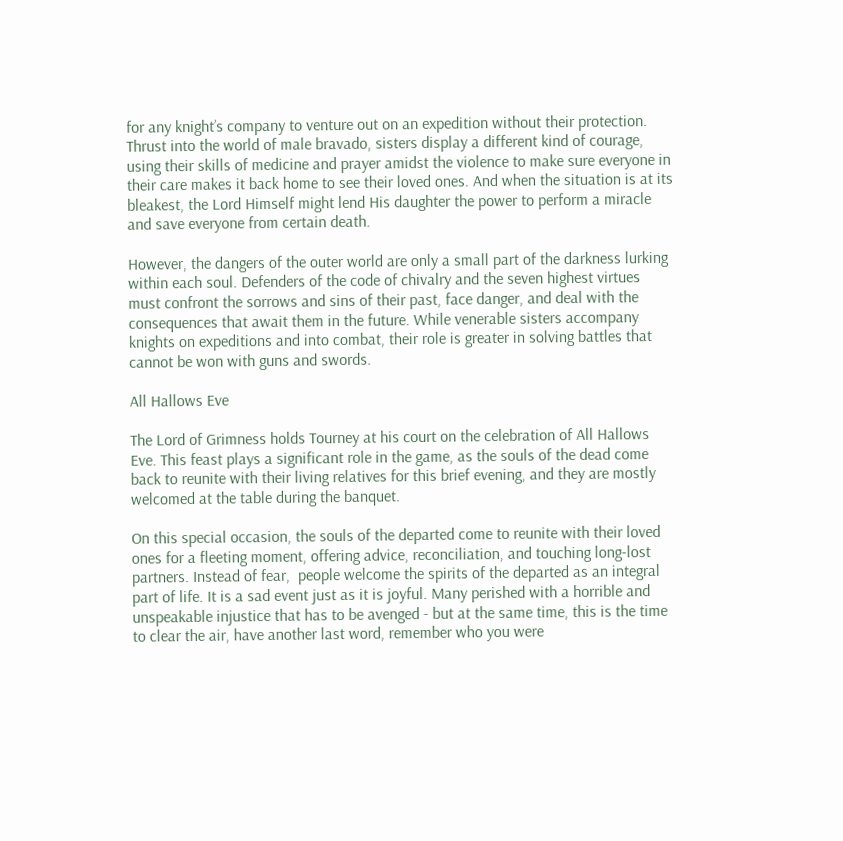for any knight’s company to venture out on an expedition without their protection. Thrust into the world of male bravado, sisters display a different kind of courage, using their skills of medicine and prayer amidst the violence to make sure everyone in their care makes it back home to see their loved ones. And when the situation is at its bleakest, the Lord Himself might lend His daughter the power to perform a miracle and save everyone from certain death.

However, the dangers of the outer world are only a small part of the darkness lurking within each soul. Defenders of the code of chivalry and the seven highest virtues must confront the sorrows and sins of their past, face danger, and deal with the consequences that await them in the future. While venerable sisters accompany knights on expeditions and into combat, their role is greater in solving battles that cannot be won with guns and swords.

All Hallows Eve

The Lord of Grimness holds Tourney at his court on the celebration of All Hallows Eve. This feast plays a significant role in the game, as the souls of the dead come back to reunite with their living relatives for this brief evening, and they are mostly welcomed at the table during the banquet.

On this special occasion, the souls of the departed come to reunite with their loved ones for a fleeting moment, offering advice, reconciliation, and touching long-lost partners. Instead of fear,  people welcome the spirits of the departed as an integral part of life. It is a sad event just as it is joyful. Many perished with a horrible and unspeakable injustice that has to be avenged - but at the same time, this is the time to clear the air, have another last word, remember who you were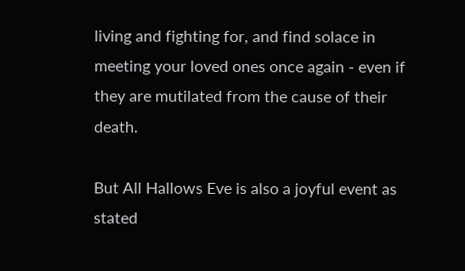living and fighting for, and find solace in meeting your loved ones once again - even if they are mutilated from the cause of their death.

But All Hallows Eve is also a joyful event as stated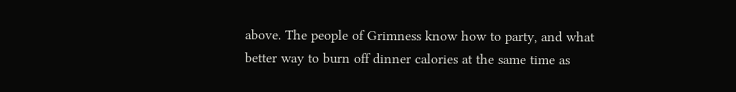above. The people of Grimness know how to party, and what better way to burn off dinner calories at the same time as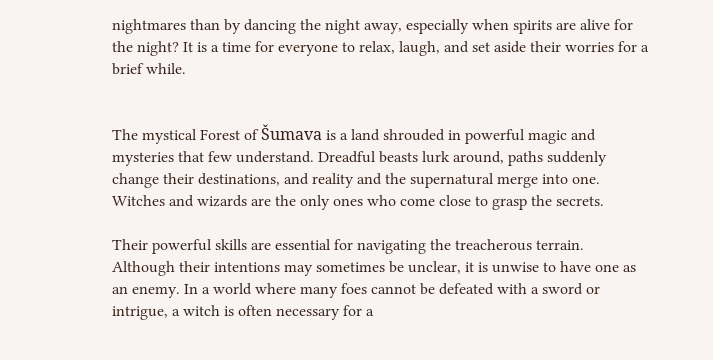nightmares than by dancing the night away, especially when spirits are alive for the night? It is a time for everyone to relax, laugh, and set aside their worries for a brief while.


The mystical Forest of Šumava is a land shrouded in powerful magic and mysteries that few understand. Dreadful beasts lurk around, paths suddenly change their destinations, and reality and the supernatural merge into one. Witches and wizards are the only ones who come close to grasp the secrets.

Their powerful skills are essential for navigating the treacherous terrain. Although their intentions may sometimes be unclear, it is unwise to have one as an enemy. In a world where many foes cannot be defeated with a sword or intrigue, a witch is often necessary for a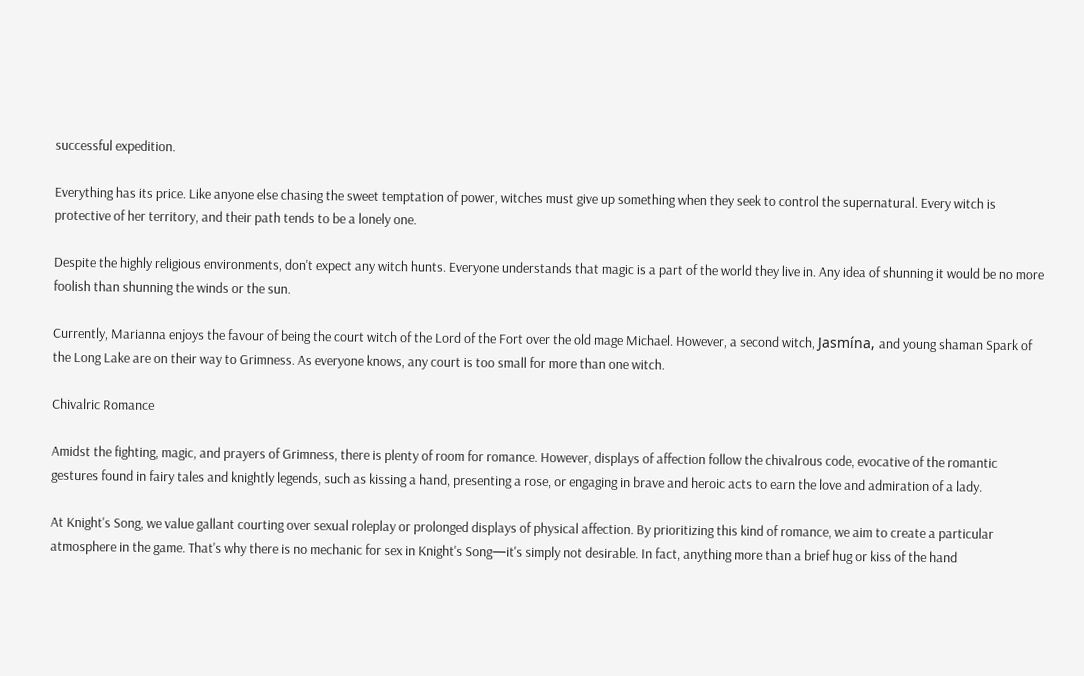successful expedition.

Everything has its price. Like anyone else chasing the sweet temptation of power, witches must give up something when they seek to control the supernatural. Every witch is protective of her territory, and their path tends to be a lonely one.

Despite the highly religious environments, don't expect any witch hunts. Everyone understands that magic is a part of the world they live in. Any idea of shunning it would be no more foolish than shunning the winds or the sun.

Currently, Marianna enjoys the favour of being the court witch of the Lord of the Fort over the old mage Michael. However, a second witch, Jasmína, and young shaman Spark of the Long Lake are on their way to Grimness. As everyone knows, any court is too small for more than one witch.

Chivalric Romance

Amidst the fighting, magic, and prayers of Grimness, there is plenty of room for romance. However, displays of affection follow the chivalrous code, evocative of the romantic gestures found in fairy tales and knightly legends, such as kissing a hand, presenting a rose, or engaging in brave and heroic acts to earn the love and admiration of a lady.

At Knight's Song, we value gallant courting over sexual roleplay or prolonged displays of physical affection. By prioritizing this kind of romance, we aim to create a particular atmosphere in the game. That's why there is no mechanic for sex in Knight's Song—it's simply not desirable. In fact, anything more than a brief hug or kiss of the hand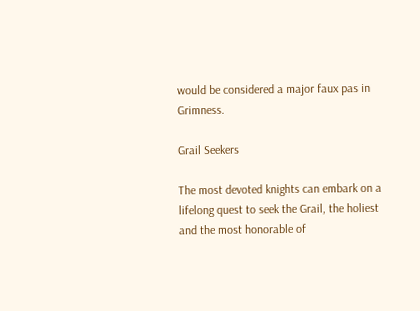would be considered a major faux pas in Grimness.

Grail Seekers

The most devoted knights can embark on a lifelong quest to seek the Grail, the holiest and the most honorable of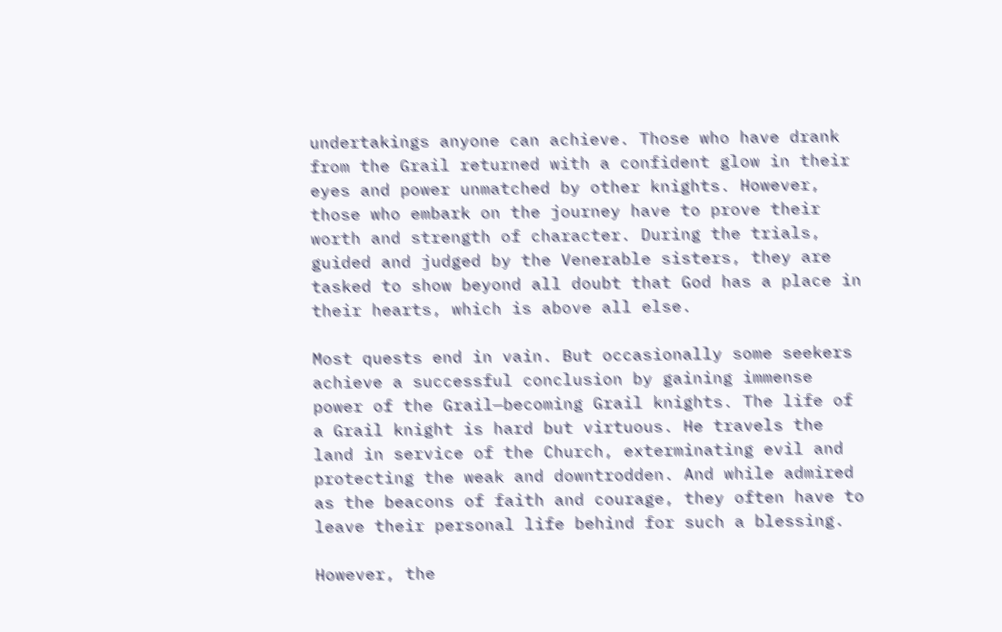undertakings anyone can achieve. Those who have drank from the Grail returned with a confident glow in their eyes and power unmatched by other knights. However, those who embark on the journey have to prove their worth and strength of character. During the trials, guided and judged by the Venerable sisters, they are tasked to show beyond all doubt that God has a place in their hearts, which is above all else.

Most quests end in vain. But occasionally some seekers achieve a successful conclusion by gaining immense power of the Grail—becoming Grail knights. The life of a Grail knight is hard but virtuous. He travels the land in service of the Church, exterminating evil and protecting the weak and downtrodden. And while admired as the beacons of faith and courage, they often have to leave their personal life behind for such a blessing.

However, the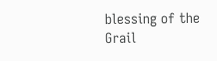blessing of the Grail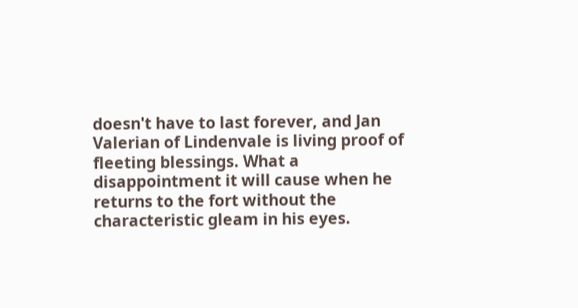doesn't have to last forever, and Jan Valerian of Lindenvale is living proof of fleeting blessings. What a disappointment it will cause when he returns to the fort without the characteristic gleam in his eyes.